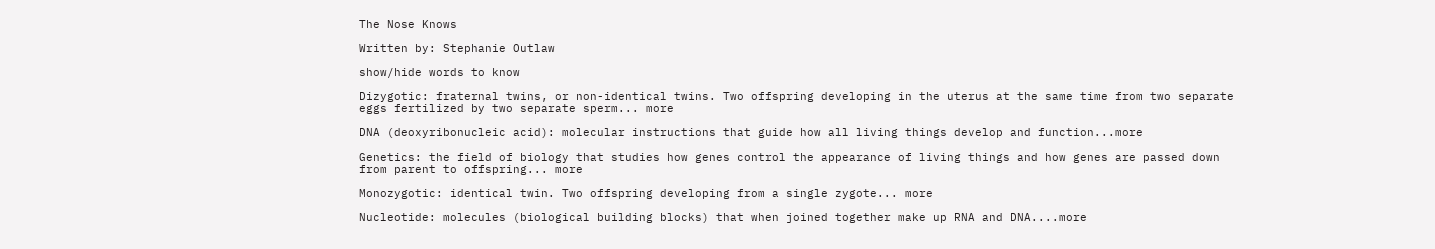The Nose Knows

Written by: Stephanie Outlaw

show/hide words to know

Dizygotic: fraternal twins, or non-identical twins. Two offspring developing in the uterus at the same time from two separate eggs fertilized by two separate sperm... more

DNA (deoxyribonucleic acid): molecular instructions that guide how all living things develop and function...more

Genetics: the field of biology that studies how genes control the appearance of living things and how genes are passed down from parent to offspring... more

Monozygotic: identical twin. Two offspring developing from a single zygote... more

Nucleotide: molecules (biological building blocks) that when joined together make up RNA and DNA....more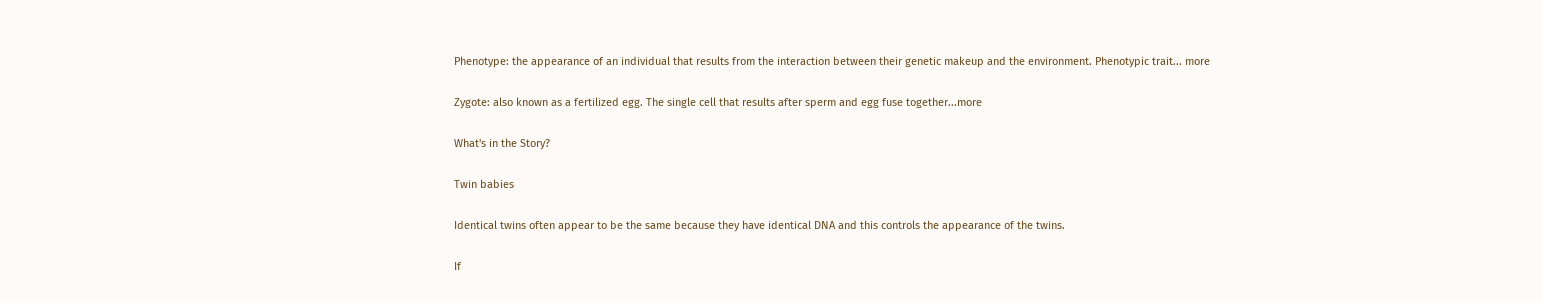Phenotype: the appearance of an individual that results from the interaction between their genetic makeup and the environment. Phenotypic trait... more

Zygote: also known as a fertilized egg. The single cell that results after sperm and egg fuse together...more

What's in the Story?

Twin babies

Identical twins often appear to be the same because they have identical DNA and this controls the appearance of the twins.

If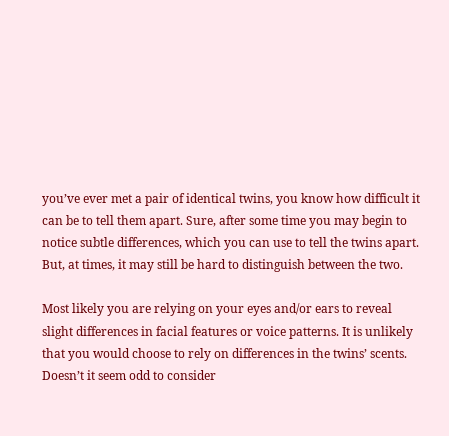you’ve ever met a pair of identical twins, you know how difficult it can be to tell them apart. Sure, after some time you may begin to notice subtle differences, which you can use to tell the twins apart. But, at times, it may still be hard to distinguish between the two.

Most likely you are relying on your eyes and/or ears to reveal slight differences in facial features or voice patterns. It is unlikely that you would choose to rely on differences in the twins’ scents. Doesn’t it seem odd to consider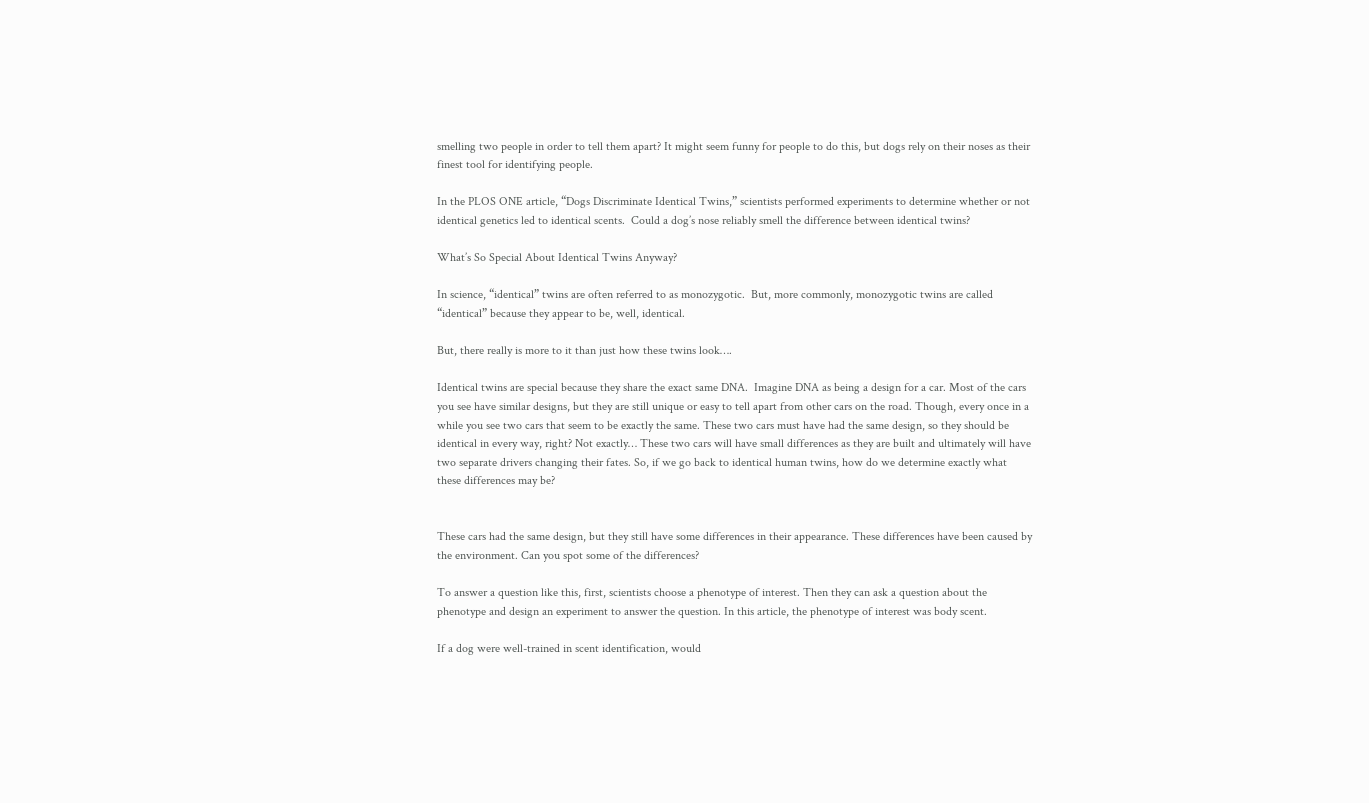smelling two people in order to tell them apart? It might seem funny for people to do this, but dogs rely on their noses as their finest tool for identifying people.

In the PLOS ONE article, “Dogs Discriminate Identical Twins,” scientists performed experiments to determine whether or not identical genetics led to identical scents.  Could a dog’s nose reliably smell the difference between identical twins?

What’s So Special About Identical Twins Anyway?

In science, “identical” twins are often referred to as monozygotic.  But, more commonly, monozygotic twins are called “identical” because they appear to be, well, identical.

But, there really is more to it than just how these twins look….

Identical twins are special because they share the exact same DNA.  Imagine DNA as being a design for a car. Most of the cars you see have similar designs, but they are still unique or easy to tell apart from other cars on the road. Though, every once in a while you see two cars that seem to be exactly the same. These two cars must have had the same design, so they should be identical in every way, right? Not exactly… These two cars will have small differences as they are built and ultimately will have two separate drivers changing their fates. So, if we go back to identical human twins, how do we determine exactly what these differences may be?


These cars had the same design, but they still have some differences in their appearance. These differences have been caused by the environment. Can you spot some of the differences?

To answer a question like this, first, scientists choose a phenotype of interest. Then they can ask a question about the phenotype and design an experiment to answer the question. In this article, the phenotype of interest was body scent.

If a dog were well-trained in scent identification, would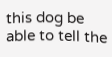this dog be able to tell the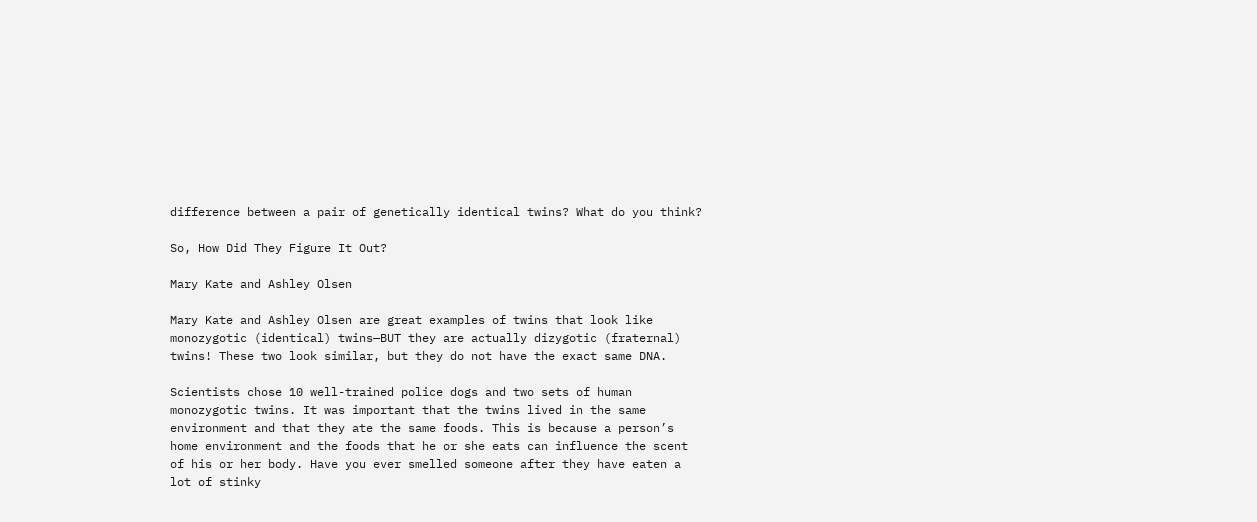difference between a pair of genetically identical twins? What do you think?

So, How Did They Figure It Out?

Mary Kate and Ashley Olsen

Mary Kate and Ashley Olsen are great examples of twins that look like monozygotic (identical) twins—BUT they are actually dizygotic (fraternal) twins! These two look similar, but they do not have the exact same DNA.

Scientists chose 10 well-trained police dogs and two sets of human monozygotic twins. It was important that the twins lived in the same environment and that they ate the same foods. This is because a person’s home environment and the foods that he or she eats can influence the scent of his or her body. Have you ever smelled someone after they have eaten a lot of stinky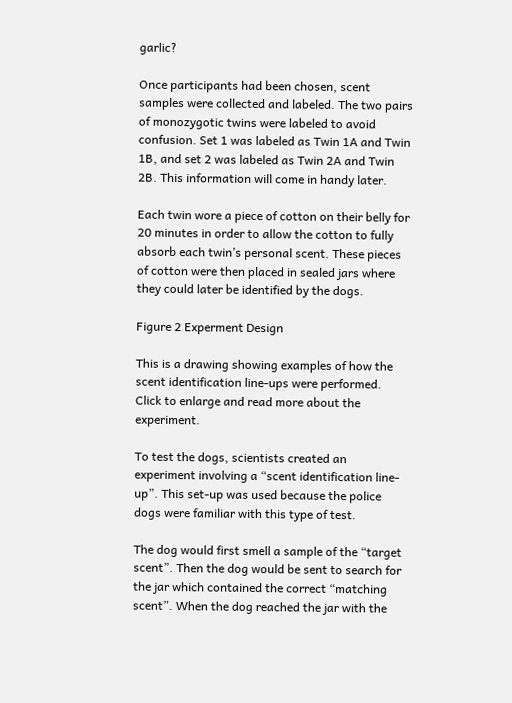garlic?

Once participants had been chosen, scent samples were collected and labeled. The two pairs of monozygotic twins were labeled to avoid confusion. Set 1 was labeled as Twin 1A and Twin 1B, and set 2 was labeled as Twin 2A and Twin 2B. This information will come in handy later.

Each twin wore a piece of cotton on their belly for 20 minutes in order to allow the cotton to fully absorb each twin’s personal scent. These pieces of cotton were then placed in sealed jars where they could later be identified by the dogs.

Figure 2 Experment Design

This is a drawing showing examples of how the scent identification line-ups were performed. Click to enlarge and read more about the experiment.

To test the dogs, scientists created an experiment involving a “scent identification line-up”. This set-up was used because the police dogs were familiar with this type of test.

The dog would first smell a sample of the “target scent”. Then the dog would be sent to search for the jar which contained the correct “matching scent”. When the dog reached the jar with the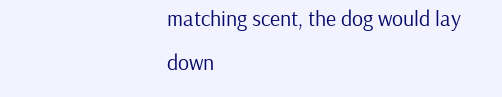matching scent, the dog would lay down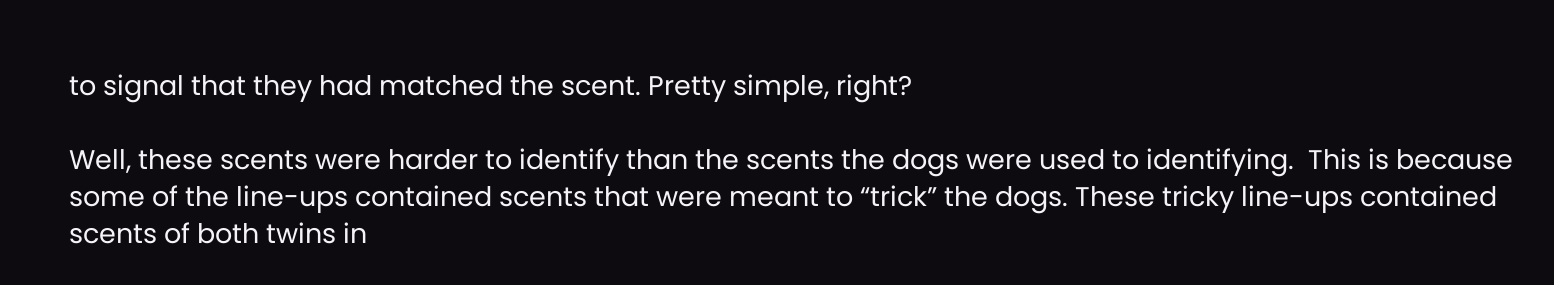to signal that they had matched the scent. Pretty simple, right?

Well, these scents were harder to identify than the scents the dogs were used to identifying.  This is because some of the line-ups contained scents that were meant to “trick” the dogs. These tricky line-ups contained scents of both twins in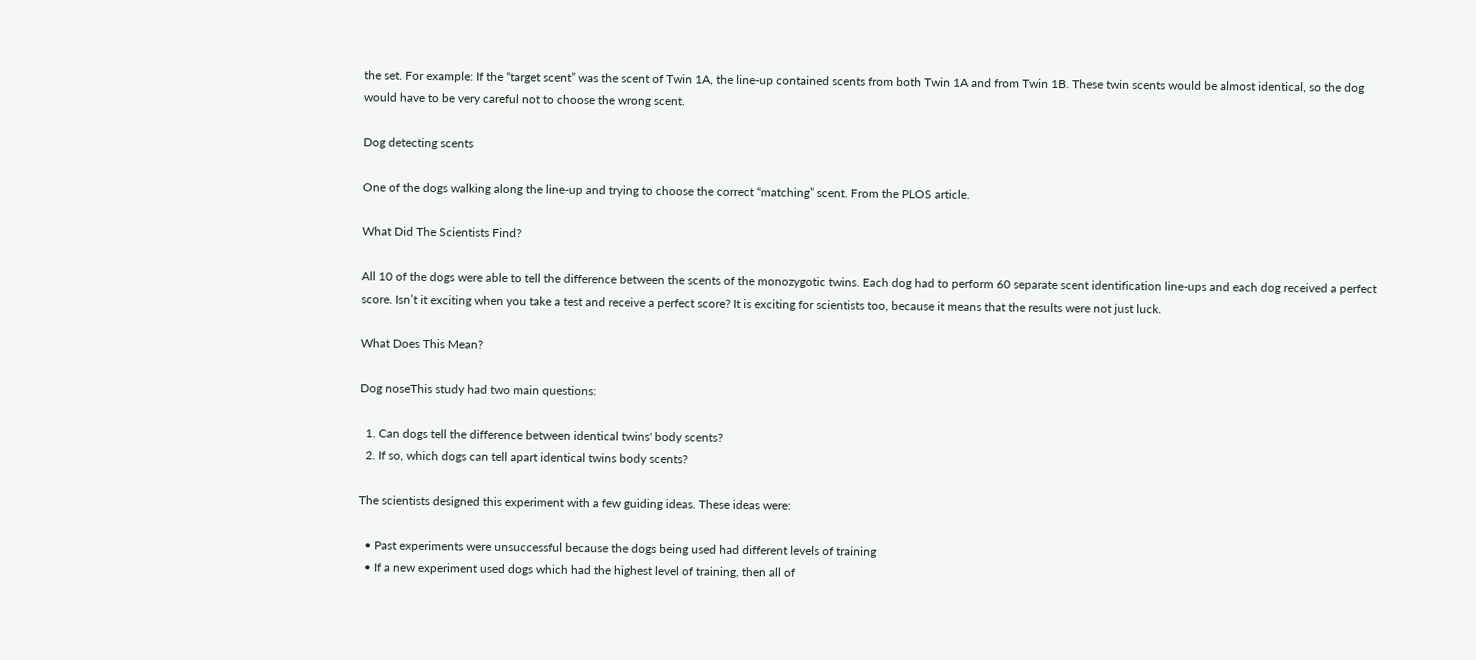the set. For example: If the “target scent” was the scent of Twin 1A, the line-up contained scents from both Twin 1A and from Twin 1B. These twin scents would be almost identical, so the dog would have to be very careful not to choose the wrong scent.

Dog detecting scents

One of the dogs walking along the line-up and trying to choose the correct “matching” scent. From the PLOS article.

What Did The Scientists Find?

All 10 of the dogs were able to tell the difference between the scents of the monozygotic twins. Each dog had to perform 60 separate scent identification line-ups and each dog received a perfect score. Isn’t it exciting when you take a test and receive a perfect score? It is exciting for scientists too, because it means that the results were not just luck.

What Does This Mean?

Dog noseThis study had two main questions:

  1. Can dogs tell the difference between identical twins' body scents?
  2. If so, which dogs can tell apart identical twins body scents?

The scientists designed this experiment with a few guiding ideas. These ideas were:

  • Past experiments were unsuccessful because the dogs being used had different levels of training
  • If a new experiment used dogs which had the highest level of training, then all of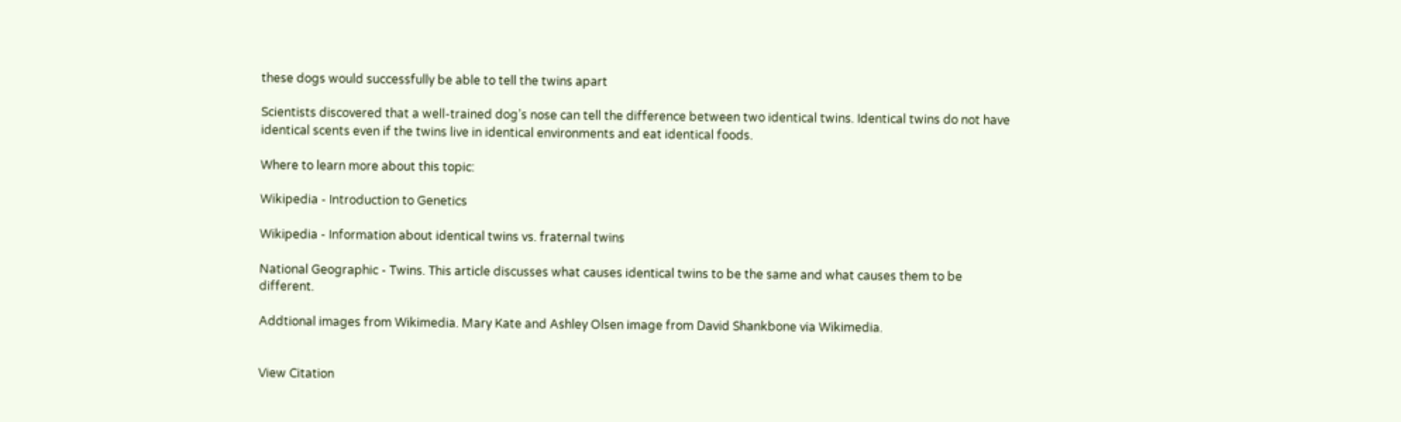these dogs would successfully be able to tell the twins apart

Scientists discovered that a well-trained dog’s nose can tell the difference between two identical twins. Identical twins do not have identical scents even if the twins live in identical environments and eat identical foods.

Where to learn more about this topic:

Wikipedia - Introduction to Genetics

Wikipedia - Information about identical twins vs. fraternal twins

National Geographic - Twins. This article discusses what causes identical twins to be the same and what causes them to be different.

Addtional images from Wikimedia. Mary Kate and Ashley Olsen image from David Shankbone via Wikimedia.


View Citation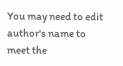You may need to edit author's name to meet the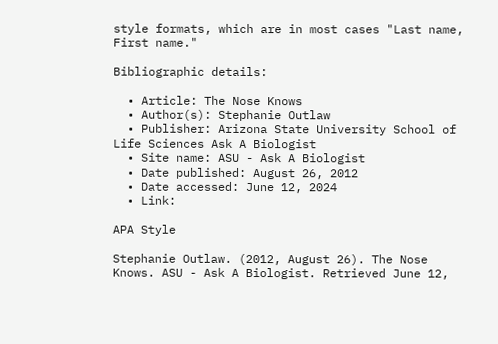style formats, which are in most cases "Last name, First name."

Bibliographic details:

  • Article: The Nose Knows
  • Author(s): Stephanie Outlaw
  • Publisher: Arizona State University School of Life Sciences Ask A Biologist
  • Site name: ASU - Ask A Biologist
  • Date published: August 26, 2012
  • Date accessed: June 12, 2024
  • Link:

APA Style

Stephanie Outlaw. (2012, August 26). The Nose Knows. ASU - Ask A Biologist. Retrieved June 12,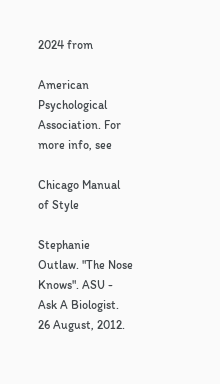2024 from

American Psychological Association. For more info, see

Chicago Manual of Style

Stephanie Outlaw. "The Nose Knows". ASU - Ask A Biologist. 26 August, 2012.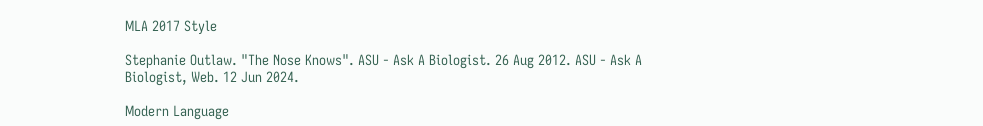MLA 2017 Style

Stephanie Outlaw. "The Nose Knows". ASU - Ask A Biologist. 26 Aug 2012. ASU - Ask A Biologist, Web. 12 Jun 2024.

Modern Language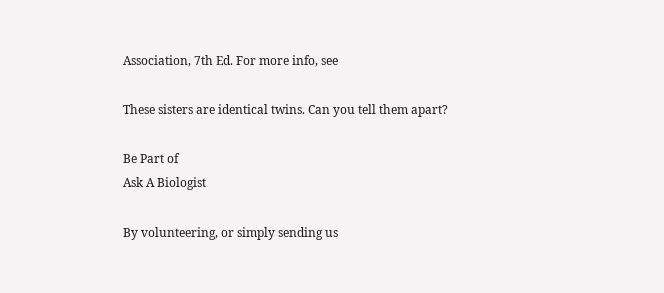Association, 7th Ed. For more info, see

These sisters are identical twins. Can you tell them apart?

Be Part of
Ask A Biologist

By volunteering, or simply sending us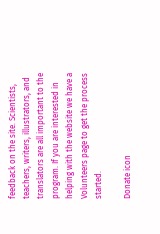feedback on the site. Scientists, teachers, writers, illustrators, and translators are all important to the program. If you are interested in helping with the website we have a Volunteers page to get the process started.

Donate icon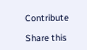Contribute

Share this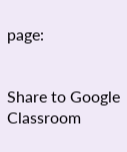page:


Share to Google Classroom